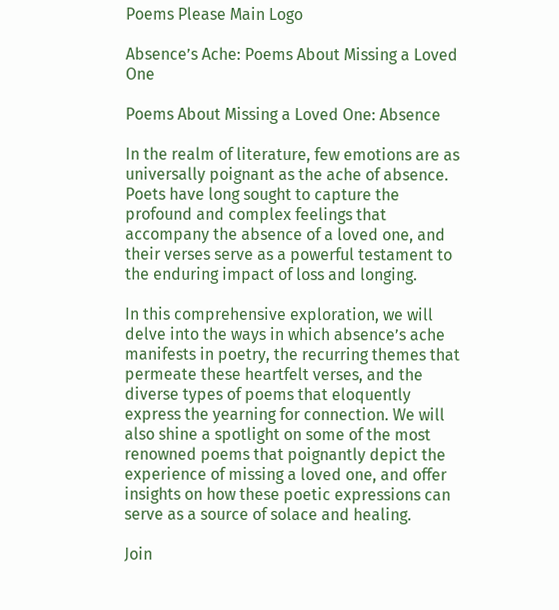Poems Please Main Logo

Absence’s Ache: Poems About Missing a Loved One

Poems About Missing a Loved One: Absence

In the realm of literature, few emotions are as universally poignant as the ache of absence. Poets have long sought to capture the profound and complex feelings that accompany the absence of a loved one, and their verses serve as a powerful testament to the enduring impact of loss and longing.

In this comprehensive exploration, we will delve into the ways in which absence’s ache manifests in poetry, the recurring themes that permeate these heartfelt verses, and the diverse types of poems that eloquently express the yearning for connection. We will also shine a spotlight on some of the most renowned poems that poignantly depict the experience of missing a loved one, and offer insights on how these poetic expressions can serve as a source of solace and healing.

Join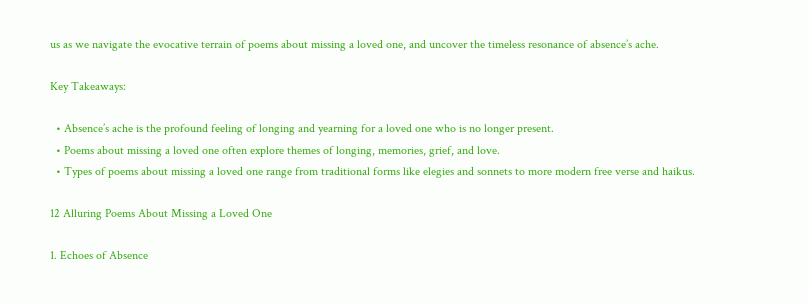us as we navigate the evocative terrain of poems about missing a loved one, and uncover the timeless resonance of absence’s ache.

Key Takeaways:

  • Absence’s ache is the profound feeling of longing and yearning for a loved one who is no longer present.
  • Poems about missing a loved one often explore themes of longing, memories, grief, and love.
  • Types of poems about missing a loved one range from traditional forms like elegies and sonnets to more modern free verse and haikus.

12 Alluring Poems About Missing a Loved One

1. Echoes of Absence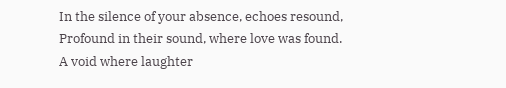In the silence of your absence, echoes resound,
Profound in their sound, where love was found.
A void where laughter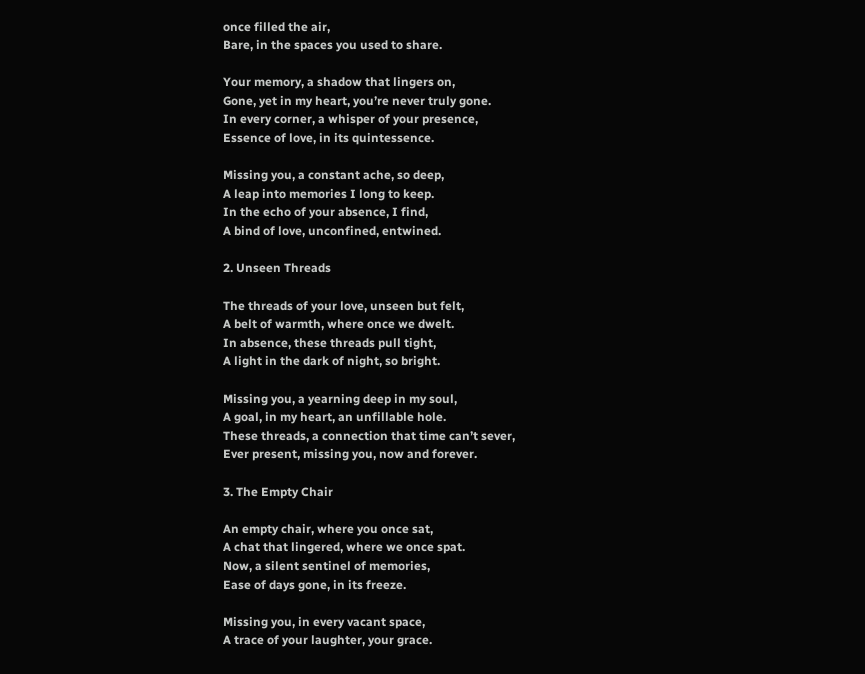once filled the air,
Bare, in the spaces you used to share.

Your memory, a shadow that lingers on,
Gone, yet in my heart, you’re never truly gone.
In every corner, a whisper of your presence,
Essence of love, in its quintessence.

Missing you, a constant ache, so deep,
A leap into memories I long to keep.
In the echo of your absence, I find,
A bind of love, unconfined, entwined.

2. Unseen Threads

The threads of your love, unseen but felt,
A belt of warmth, where once we dwelt.
In absence, these threads pull tight,
A light in the dark of night, so bright.

Missing you, a yearning deep in my soul,
A goal, in my heart, an unfillable hole.
These threads, a connection that time can’t sever,
Ever present, missing you, now and forever.

3. The Empty Chair

An empty chair, where you once sat,
A chat that lingered, where we once spat.
Now, a silent sentinel of memories,
Ease of days gone, in its freeze.

Missing you, in every vacant space,
A trace of your laughter, your grace.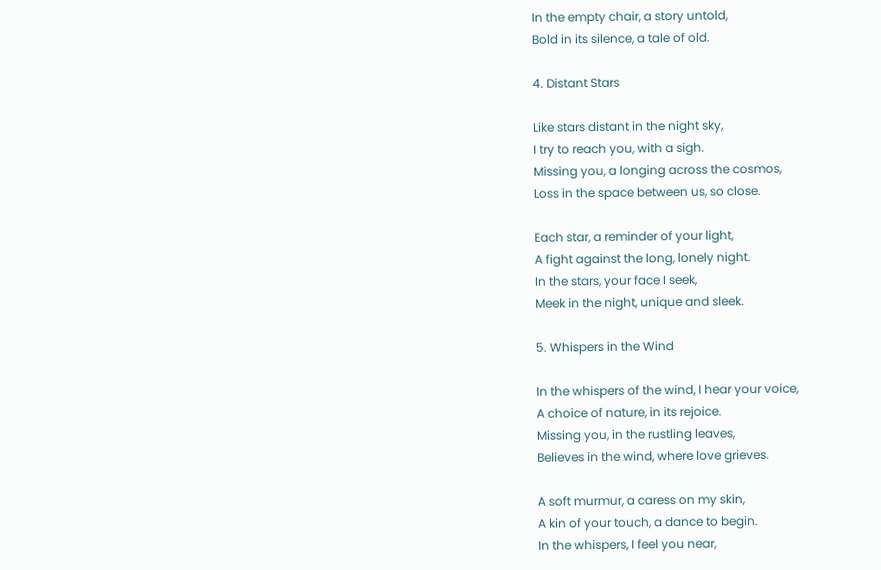In the empty chair, a story untold,
Bold in its silence, a tale of old.

4. Distant Stars

Like stars distant in the night sky,
I try to reach you, with a sigh.
Missing you, a longing across the cosmos,
Loss in the space between us, so close.

Each star, a reminder of your light,
A fight against the long, lonely night.
In the stars, your face I seek,
Meek in the night, unique and sleek.

5. Whispers in the Wind

In the whispers of the wind, I hear your voice,
A choice of nature, in its rejoice.
Missing you, in the rustling leaves,
Believes in the wind, where love grieves.

A soft murmur, a caress on my skin,
A kin of your touch, a dance to begin.
In the whispers, I feel you near,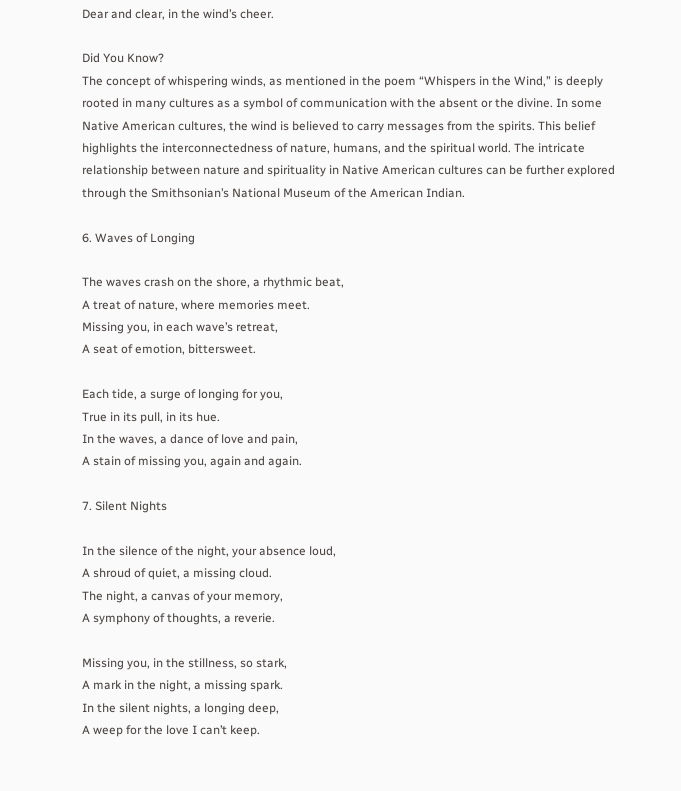Dear and clear, in the wind’s cheer.

Did You Know?
The concept of whispering winds, as mentioned in the poem “Whispers in the Wind,” is deeply rooted in many cultures as a symbol of communication with the absent or the divine. In some Native American cultures, the wind is believed to carry messages from the spirits. This belief highlights the interconnectedness of nature, humans, and the spiritual world. The intricate relationship between nature and spirituality in Native American cultures can be further explored through the Smithsonian’s National Museum of the American Indian.

6. Waves of Longing

The waves crash on the shore, a rhythmic beat,
A treat of nature, where memories meet.
Missing you, in each wave’s retreat,
A seat of emotion, bittersweet.

Each tide, a surge of longing for you,
True in its pull, in its hue.
In the waves, a dance of love and pain,
A stain of missing you, again and again.

7. Silent Nights

In the silence of the night, your absence loud,
A shroud of quiet, a missing cloud.
The night, a canvas of your memory,
A symphony of thoughts, a reverie.

Missing you, in the stillness, so stark,
A mark in the night, a missing spark.
In the silent nights, a longing deep,
A weep for the love I can’t keep.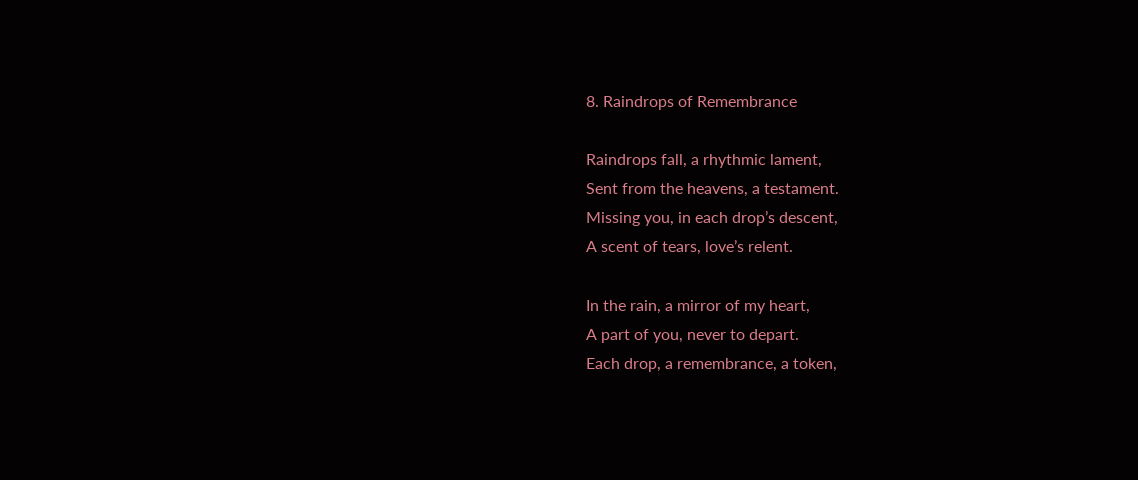8. Raindrops of Remembrance

Raindrops fall, a rhythmic lament,
Sent from the heavens, a testament.
Missing you, in each drop’s descent,
A scent of tears, love’s relent.

In the rain, a mirror of my heart,
A part of you, never to depart.
Each drop, a remembrance, a token,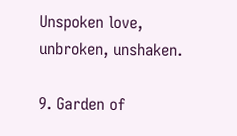Unspoken love, unbroken, unshaken.

9. Garden of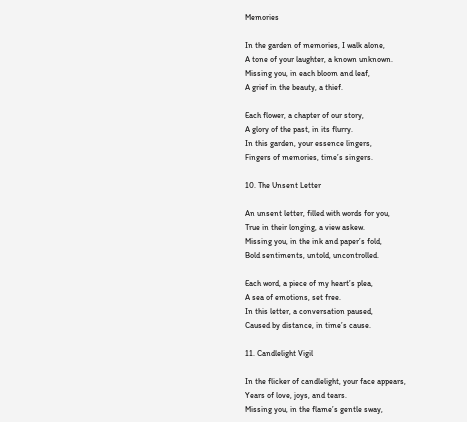Memories

In the garden of memories, I walk alone,
A tone of your laughter, a known unknown.
Missing you, in each bloom and leaf,
A grief in the beauty, a thief.

Each flower, a chapter of our story,
A glory of the past, in its flurry.
In this garden, your essence lingers,
Fingers of memories, time’s singers.

10. The Unsent Letter

An unsent letter, filled with words for you,
True in their longing, a view askew.
Missing you, in the ink and paper’s fold,
Bold sentiments, untold, uncontrolled.

Each word, a piece of my heart’s plea,
A sea of emotions, set free.
In this letter, a conversation paused,
Caused by distance, in time’s cause.

11. Candlelight Vigil

In the flicker of candlelight, your face appears,
Years of love, joys, and tears.
Missing you, in the flame’s gentle sway,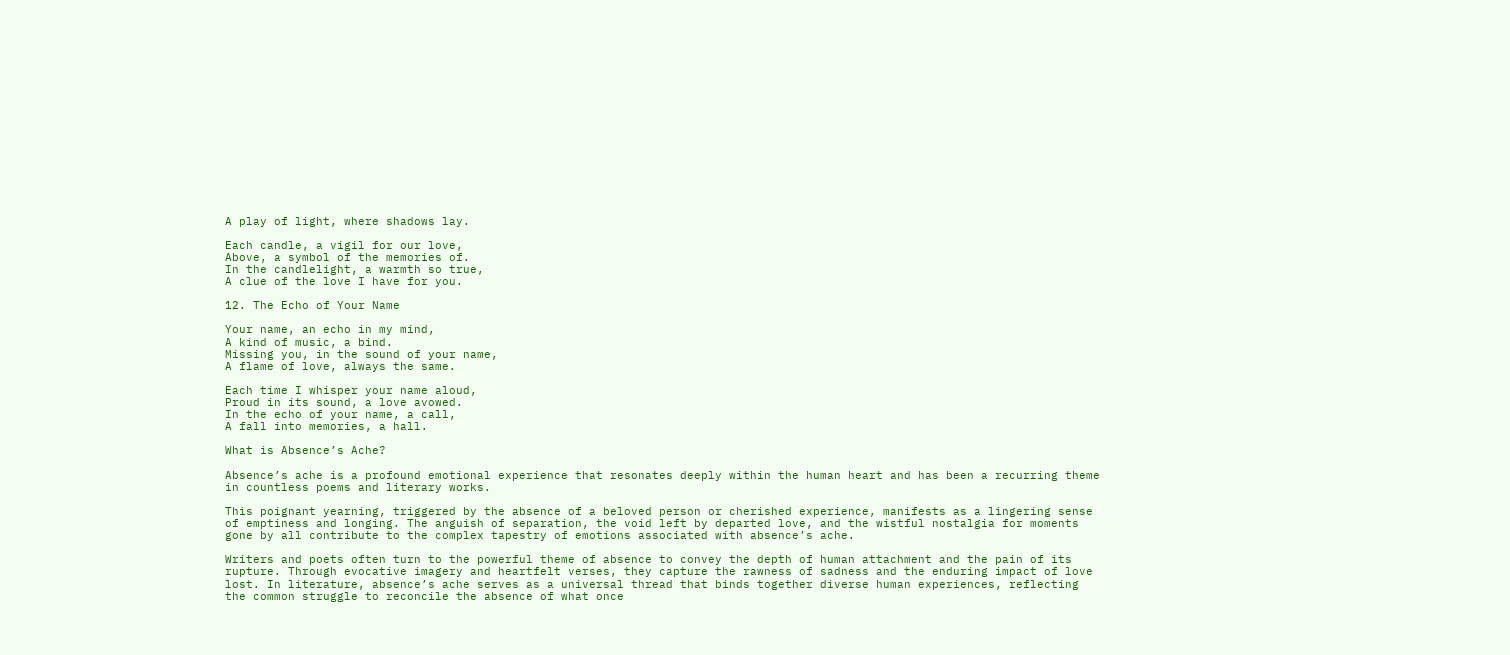A play of light, where shadows lay.

Each candle, a vigil for our love,
Above, a symbol of the memories of.
In the candlelight, a warmth so true,
A clue of the love I have for you.

12. The Echo of Your Name

Your name, an echo in my mind,
A kind of music, a bind.
Missing you, in the sound of your name,
A flame of love, always the same.

Each time I whisper your name aloud,
Proud in its sound, a love avowed.
In the echo of your name, a call,
A fall into memories, a hall.

What is Absence’s Ache?

Absence’s ache is a profound emotional experience that resonates deeply within the human heart and has been a recurring theme in countless poems and literary works.

This poignant yearning, triggered by the absence of a beloved person or cherished experience, manifests as a lingering sense of emptiness and longing. The anguish of separation, the void left by departed love, and the wistful nostalgia for moments gone by all contribute to the complex tapestry of emotions associated with absence’s ache.

Writers and poets often turn to the powerful theme of absence to convey the depth of human attachment and the pain of its rupture. Through evocative imagery and heartfelt verses, they capture the rawness of sadness and the enduring impact of love lost. In literature, absence’s ache serves as a universal thread that binds together diverse human experiences, reflecting the common struggle to reconcile the absence of what once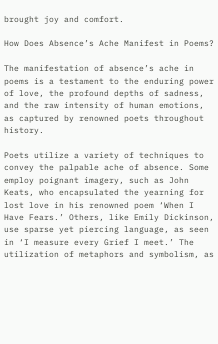brought joy and comfort.

How Does Absence’s Ache Manifest in Poems?

The manifestation of absence’s ache in poems is a testament to the enduring power of love, the profound depths of sadness, and the raw intensity of human emotions, as captured by renowned poets throughout history.

Poets utilize a variety of techniques to convey the palpable ache of absence. Some employ poignant imagery, such as John Keats, who encapsulated the yearning for lost love in his renowned poem ‘When I Have Fears.’ Others, like Emily Dickinson, use sparse yet piercing language, as seen in ‘I measure every Grief I meet.’ The utilization of metaphors and symbolism, as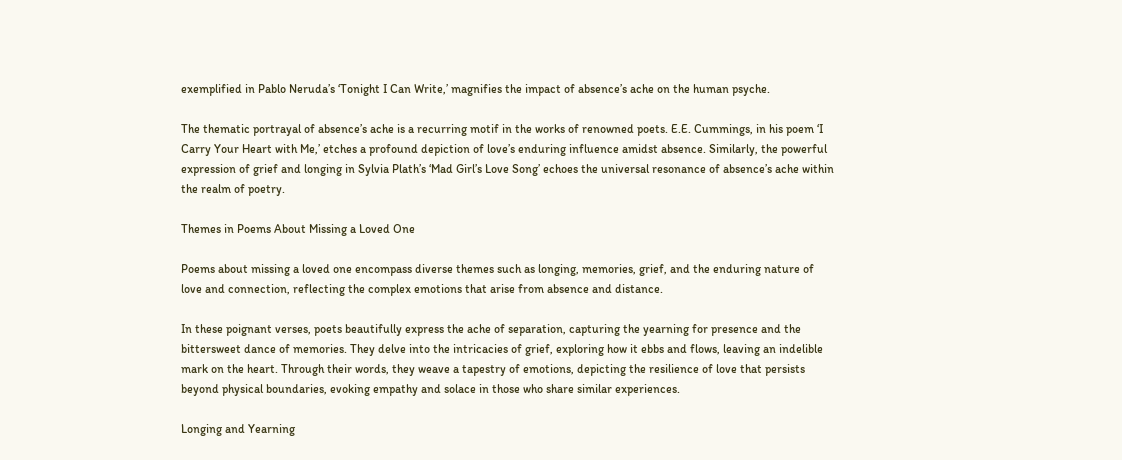exemplified in Pablo Neruda’s ‘Tonight I Can Write,’ magnifies the impact of absence’s ache on the human psyche.

The thematic portrayal of absence’s ache is a recurring motif in the works of renowned poets. E.E. Cummings, in his poem ‘I Carry Your Heart with Me,’ etches a profound depiction of love’s enduring influence amidst absence. Similarly, the powerful expression of grief and longing in Sylvia Plath’s ‘Mad Girl’s Love Song’ echoes the universal resonance of absence’s ache within the realm of poetry.

Themes in Poems About Missing a Loved One

Poems about missing a loved one encompass diverse themes such as longing, memories, grief, and the enduring nature of love and connection, reflecting the complex emotions that arise from absence and distance.

In these poignant verses, poets beautifully express the ache of separation, capturing the yearning for presence and the bittersweet dance of memories. They delve into the intricacies of grief, exploring how it ebbs and flows, leaving an indelible mark on the heart. Through their words, they weave a tapestry of emotions, depicting the resilience of love that persists beyond physical boundaries, evoking empathy and solace in those who share similar experiences.

Longing and Yearning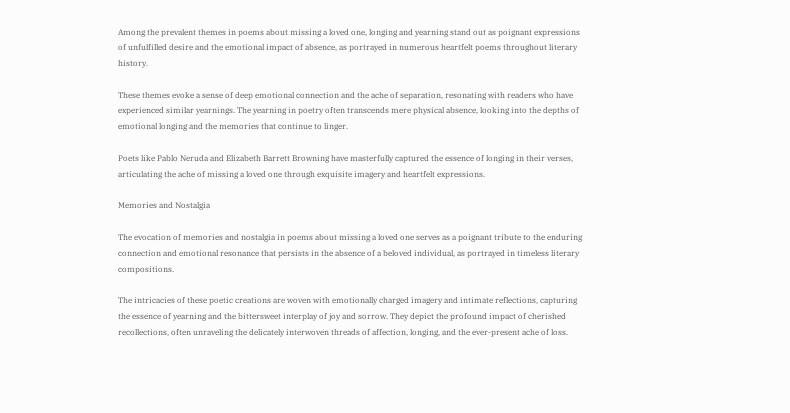Among the prevalent themes in poems about missing a loved one, longing and yearning stand out as poignant expressions of unfulfilled desire and the emotional impact of absence, as portrayed in numerous heartfelt poems throughout literary history.

These themes evoke a sense of deep emotional connection and the ache of separation, resonating with readers who have experienced similar yearnings. The yearning in poetry often transcends mere physical absence, looking into the depths of emotional longing and the memories that continue to linger.

Poets like Pablo Neruda and Elizabeth Barrett Browning have masterfully captured the essence of longing in their verses, articulating the ache of missing a loved one through exquisite imagery and heartfelt expressions.

Memories and Nostalgia

The evocation of memories and nostalgia in poems about missing a loved one serves as a poignant tribute to the enduring connection and emotional resonance that persists in the absence of a beloved individual, as portrayed in timeless literary compositions.

The intricacies of these poetic creations are woven with emotionally charged imagery and intimate reflections, capturing the essence of yearning and the bittersweet interplay of joy and sorrow. They depict the profound impact of cherished recollections, often unraveling the delicately interwoven threads of affection, longing, and the ever-present ache of loss.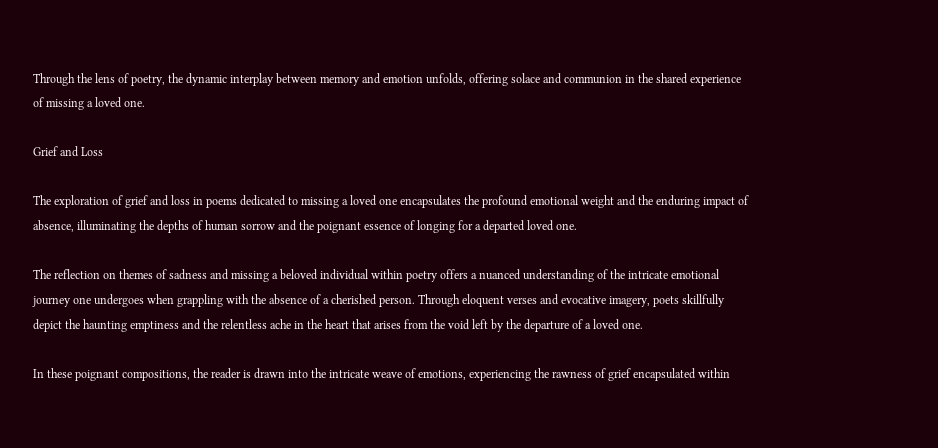Through the lens of poetry, the dynamic interplay between memory and emotion unfolds, offering solace and communion in the shared experience of missing a loved one.

Grief and Loss

The exploration of grief and loss in poems dedicated to missing a loved one encapsulates the profound emotional weight and the enduring impact of absence, illuminating the depths of human sorrow and the poignant essence of longing for a departed loved one.

The reflection on themes of sadness and missing a beloved individual within poetry offers a nuanced understanding of the intricate emotional journey one undergoes when grappling with the absence of a cherished person. Through eloquent verses and evocative imagery, poets skillfully depict the haunting emptiness and the relentless ache in the heart that arises from the void left by the departure of a loved one.

In these poignant compositions, the reader is drawn into the intricate weave of emotions, experiencing the rawness of grief encapsulated within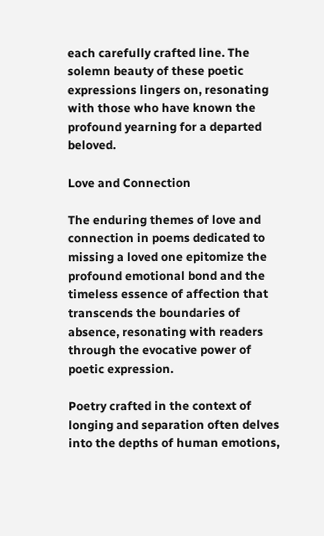each carefully crafted line. The solemn beauty of these poetic expressions lingers on, resonating with those who have known the profound yearning for a departed beloved.

Love and Connection

The enduring themes of love and connection in poems dedicated to missing a loved one epitomize the profound emotional bond and the timeless essence of affection that transcends the boundaries of absence, resonating with readers through the evocative power of poetic expression.

Poetry crafted in the context of longing and separation often delves into the depths of human emotions,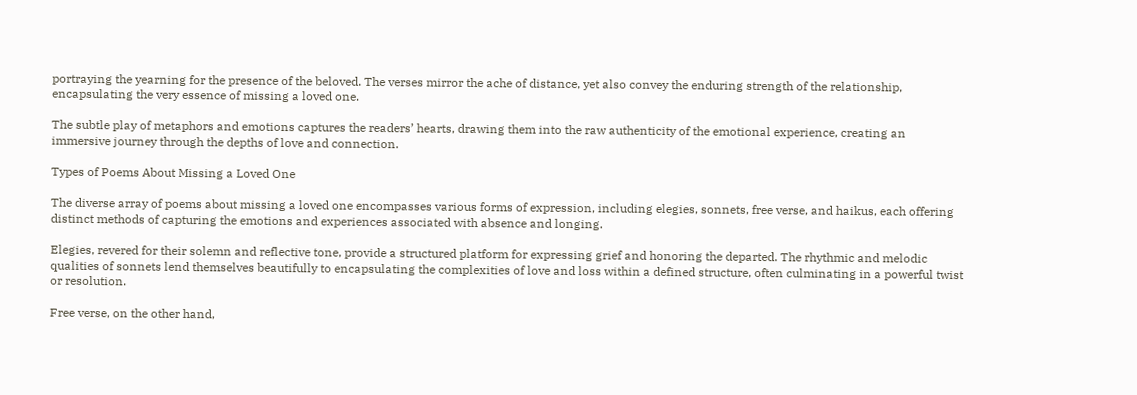portraying the yearning for the presence of the beloved. The verses mirror the ache of distance, yet also convey the enduring strength of the relationship, encapsulating the very essence of missing a loved one.

The subtle play of metaphors and emotions captures the readers’ hearts, drawing them into the raw authenticity of the emotional experience, creating an immersive journey through the depths of love and connection.

Types of Poems About Missing a Loved One

The diverse array of poems about missing a loved one encompasses various forms of expression, including elegies, sonnets, free verse, and haikus, each offering distinct methods of capturing the emotions and experiences associated with absence and longing.

Elegies, revered for their solemn and reflective tone, provide a structured platform for expressing grief and honoring the departed. The rhythmic and melodic qualities of sonnets lend themselves beautifully to encapsulating the complexities of love and loss within a defined structure, often culminating in a powerful twist or resolution.

Free verse, on the other hand,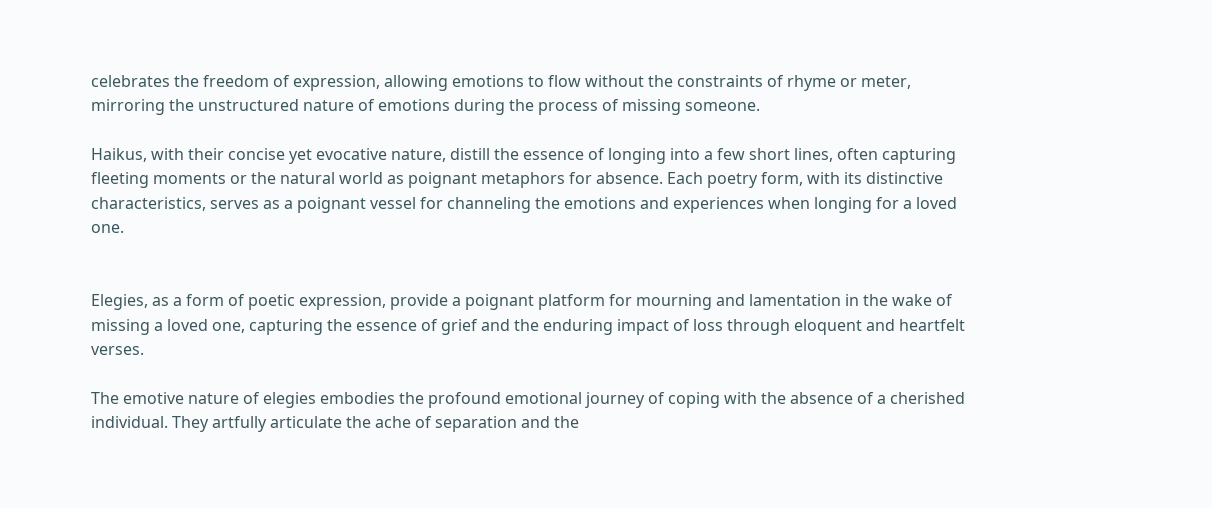celebrates the freedom of expression, allowing emotions to flow without the constraints of rhyme or meter, mirroring the unstructured nature of emotions during the process of missing someone.

Haikus, with their concise yet evocative nature, distill the essence of longing into a few short lines, often capturing fleeting moments or the natural world as poignant metaphors for absence. Each poetry form, with its distinctive characteristics, serves as a poignant vessel for channeling the emotions and experiences when longing for a loved one.


Elegies, as a form of poetic expression, provide a poignant platform for mourning and lamentation in the wake of missing a loved one, capturing the essence of grief and the enduring impact of loss through eloquent and heartfelt verses.

The emotive nature of elegies embodies the profound emotional journey of coping with the absence of a cherished individual. They artfully articulate the ache of separation and the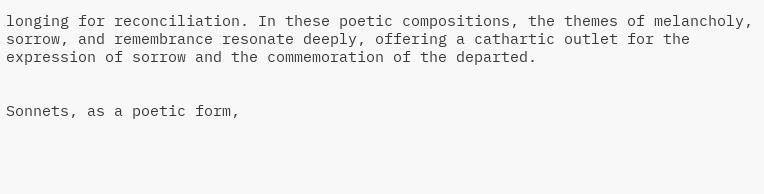longing for reconciliation. In these poetic compositions, the themes of melancholy, sorrow, and remembrance resonate deeply, offering a cathartic outlet for the expression of sorrow and the commemoration of the departed.


Sonnets, as a poetic form,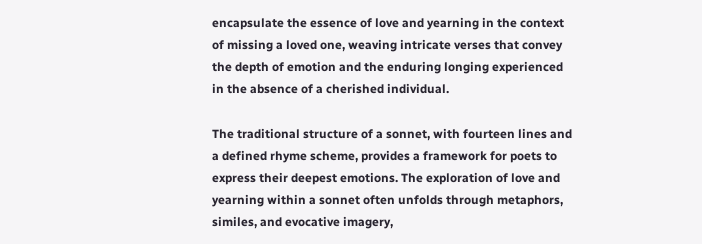encapsulate the essence of love and yearning in the context of missing a loved one, weaving intricate verses that convey the depth of emotion and the enduring longing experienced in the absence of a cherished individual.

The traditional structure of a sonnet, with fourteen lines and a defined rhyme scheme, provides a framework for poets to express their deepest emotions. The exploration of love and yearning within a sonnet often unfolds through metaphors, similes, and evocative imagery,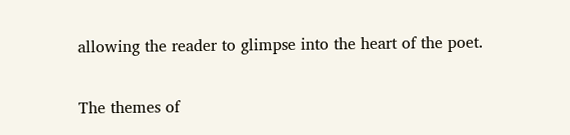allowing the reader to glimpse into the heart of the poet.

The themes of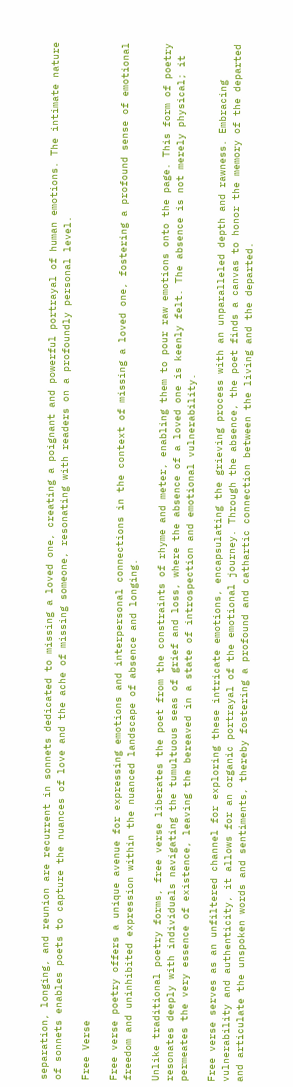separation, longing, and reunion are recurrent in sonnets dedicated to missing a loved one, creating a poignant and powerful portrayal of human emotions. The intimate nature of sonnets enables poets to capture the nuances of love and the ache of missing someone, resonating with readers on a profoundly personal level.

Free Verse

Free verse poetry offers a unique avenue for expressing emotions and interpersonal connections in the context of missing a loved one, fostering a profound sense of emotional freedom and uninhibited expression within the nuanced landscape of absence and longing.

Unlike traditional poetry forms, free verse liberates the poet from the constraints of rhyme and meter, enabling them to pour raw emotions onto the page. This form of poetry resonates deeply with individuals navigating the tumultuous seas of grief and loss, where the absence of a loved one is keenly felt. The absence is not merely physical; it permeates the very essence of existence, leaving the bereaved in a state of introspection and emotional vulnerability.

Free verse serves as an unfiltered channel for exploring these intricate emotions, encapsulating the grieving process with an unparalleled depth and rawness. Embracing vulnerability and authenticity, it allows for an organic portrayal of the emotional journey. Through the absence, the poet finds a canvas to honor the memory of the departed and articulate the unspoken words and sentiments, thereby fostering a profound and cathartic connection between the living and the departed.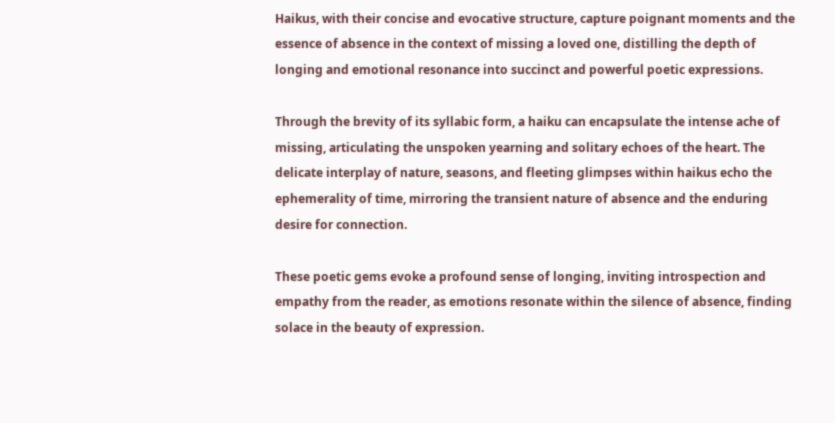Haikus, with their concise and evocative structure, capture poignant moments and the essence of absence in the context of missing a loved one, distilling the depth of longing and emotional resonance into succinct and powerful poetic expressions.

Through the brevity of its syllabic form, a haiku can encapsulate the intense ache of missing, articulating the unspoken yearning and solitary echoes of the heart. The delicate interplay of nature, seasons, and fleeting glimpses within haikus echo the ephemerality of time, mirroring the transient nature of absence and the enduring desire for connection.

These poetic gems evoke a profound sense of longing, inviting introspection and empathy from the reader, as emotions resonate within the silence of absence, finding solace in the beauty of expression.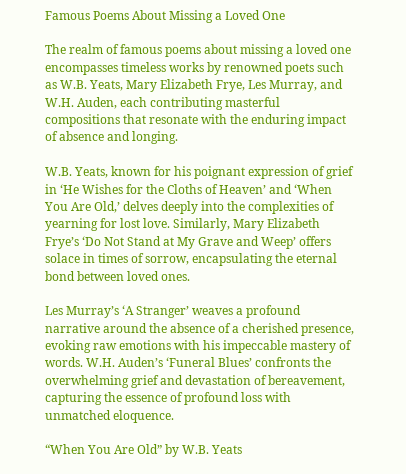Famous Poems About Missing a Loved One

The realm of famous poems about missing a loved one encompasses timeless works by renowned poets such as W.B. Yeats, Mary Elizabeth Frye, Les Murray, and W.H. Auden, each contributing masterful compositions that resonate with the enduring impact of absence and longing.

W.B. Yeats, known for his poignant expression of grief in ‘He Wishes for the Cloths of Heaven’ and ‘When You Are Old,’ delves deeply into the complexities of yearning for lost love. Similarly, Mary Elizabeth Frye’s ‘Do Not Stand at My Grave and Weep’ offers solace in times of sorrow, encapsulating the eternal bond between loved ones.

Les Murray’s ‘A Stranger’ weaves a profound narrative around the absence of a cherished presence, evoking raw emotions with his impeccable mastery of words. W.H. Auden’s ‘Funeral Blues’ confronts the overwhelming grief and devastation of bereavement, capturing the essence of profound loss with unmatched eloquence.

“When You Are Old” by W.B. Yeats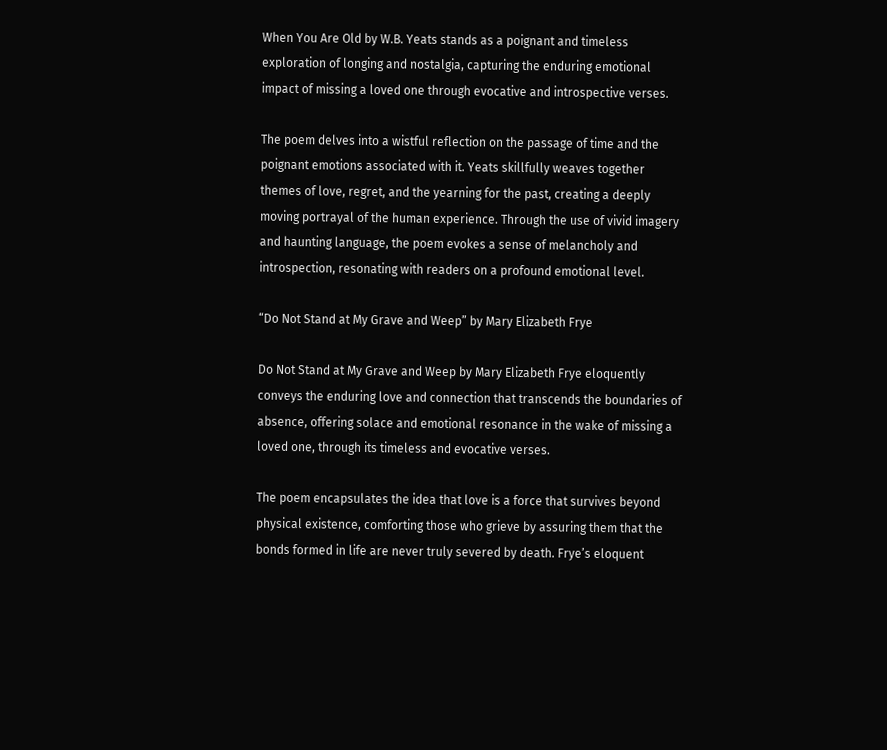When You Are Old by W.B. Yeats stands as a poignant and timeless exploration of longing and nostalgia, capturing the enduring emotional impact of missing a loved one through evocative and introspective verses.

The poem delves into a wistful reflection on the passage of time and the poignant emotions associated with it. Yeats skillfully weaves together themes of love, regret, and the yearning for the past, creating a deeply moving portrayal of the human experience. Through the use of vivid imagery and haunting language, the poem evokes a sense of melancholy and introspection, resonating with readers on a profound emotional level.

“Do Not Stand at My Grave and Weep” by Mary Elizabeth Frye

Do Not Stand at My Grave and Weep by Mary Elizabeth Frye eloquently conveys the enduring love and connection that transcends the boundaries of absence, offering solace and emotional resonance in the wake of missing a loved one, through its timeless and evocative verses.

The poem encapsulates the idea that love is a force that survives beyond physical existence, comforting those who grieve by assuring them that the bonds formed in life are never truly severed by death. Frye’s eloquent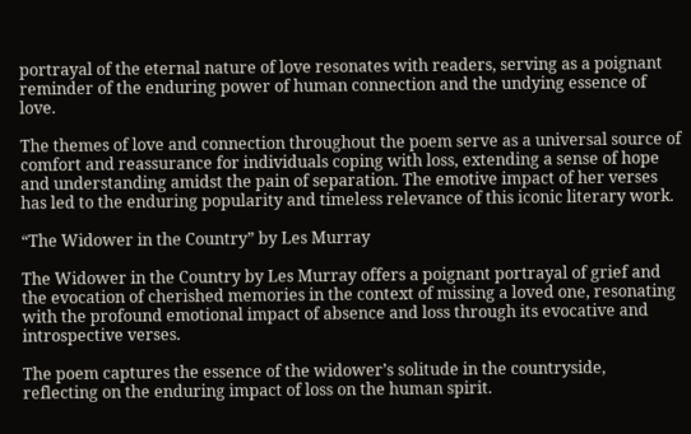portrayal of the eternal nature of love resonates with readers, serving as a poignant reminder of the enduring power of human connection and the undying essence of love.

The themes of love and connection throughout the poem serve as a universal source of comfort and reassurance for individuals coping with loss, extending a sense of hope and understanding amidst the pain of separation. The emotive impact of her verses has led to the enduring popularity and timeless relevance of this iconic literary work.

“The Widower in the Country” by Les Murray

The Widower in the Country by Les Murray offers a poignant portrayal of grief and the evocation of cherished memories in the context of missing a loved one, resonating with the profound emotional impact of absence and loss through its evocative and introspective verses.

The poem captures the essence of the widower’s solitude in the countryside, reflecting on the enduring impact of loss on the human spirit.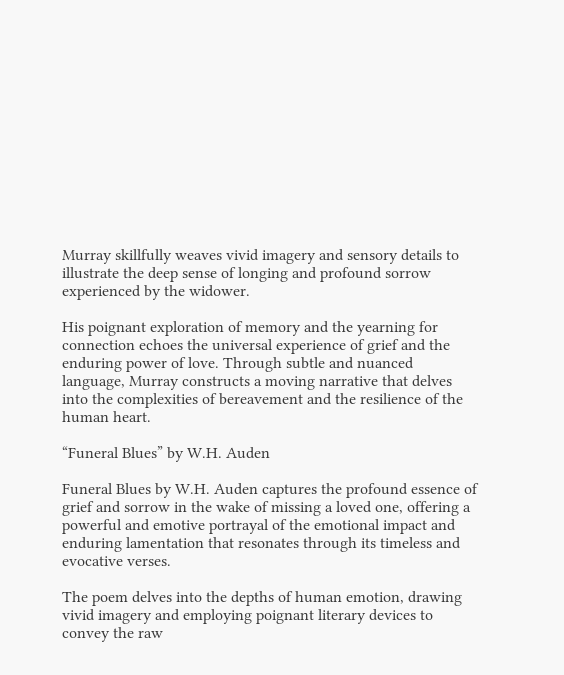Murray skillfully weaves vivid imagery and sensory details to illustrate the deep sense of longing and profound sorrow experienced by the widower.

His poignant exploration of memory and the yearning for connection echoes the universal experience of grief and the enduring power of love. Through subtle and nuanced language, Murray constructs a moving narrative that delves into the complexities of bereavement and the resilience of the human heart.

“Funeral Blues” by W.H. Auden

Funeral Blues by W.H. Auden captures the profound essence of grief and sorrow in the wake of missing a loved one, offering a powerful and emotive portrayal of the emotional impact and enduring lamentation that resonates through its timeless and evocative verses.

The poem delves into the depths of human emotion, drawing vivid imagery and employing poignant literary devices to convey the raw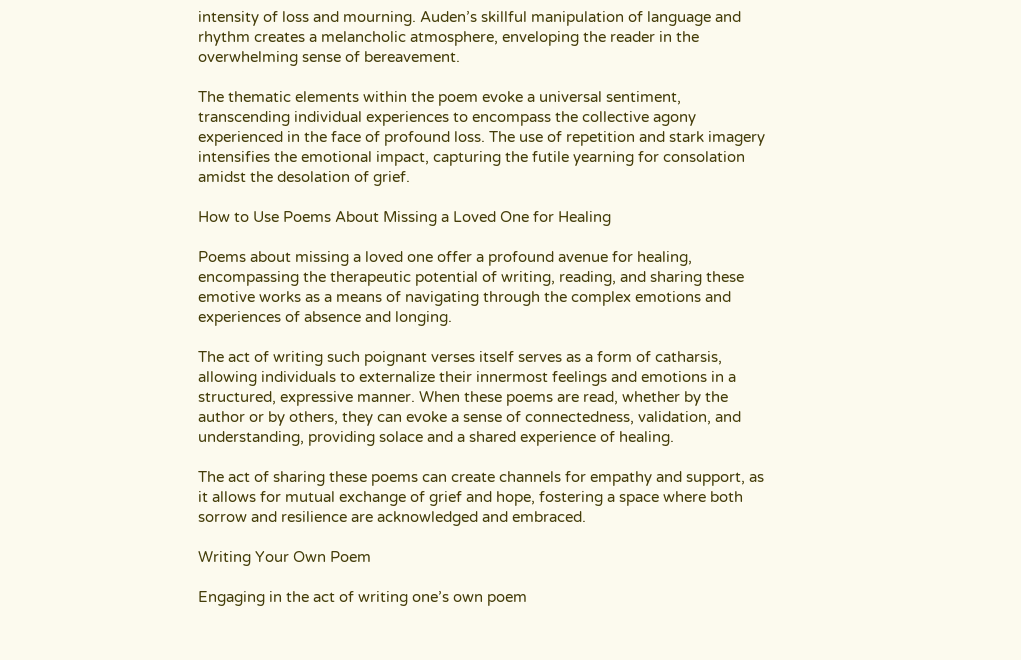intensity of loss and mourning. Auden’s skillful manipulation of language and rhythm creates a melancholic atmosphere, enveloping the reader in the overwhelming sense of bereavement.

The thematic elements within the poem evoke a universal sentiment, transcending individual experiences to encompass the collective agony experienced in the face of profound loss. The use of repetition and stark imagery intensifies the emotional impact, capturing the futile yearning for consolation amidst the desolation of grief.

How to Use Poems About Missing a Loved One for Healing

Poems about missing a loved one offer a profound avenue for healing, encompassing the therapeutic potential of writing, reading, and sharing these emotive works as a means of navigating through the complex emotions and experiences of absence and longing.

The act of writing such poignant verses itself serves as a form of catharsis, allowing individuals to externalize their innermost feelings and emotions in a structured, expressive manner. When these poems are read, whether by the author or by others, they can evoke a sense of connectedness, validation, and understanding, providing solace and a shared experience of healing.

The act of sharing these poems can create channels for empathy and support, as it allows for mutual exchange of grief and hope, fostering a space where both sorrow and resilience are acknowledged and embraced.

Writing Your Own Poem

Engaging in the act of writing one’s own poem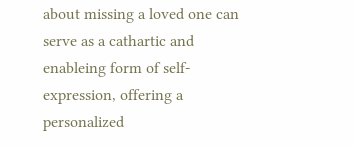about missing a loved one can serve as a cathartic and enableing form of self-expression, offering a personalized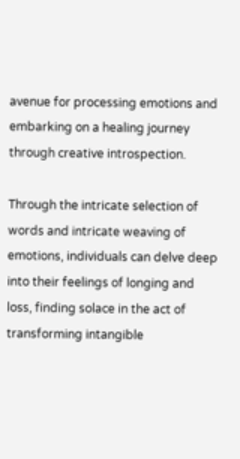avenue for processing emotions and embarking on a healing journey through creative introspection.

Through the intricate selection of words and intricate weaving of emotions, individuals can delve deep into their feelings of longing and loss, finding solace in the act of transforming intangible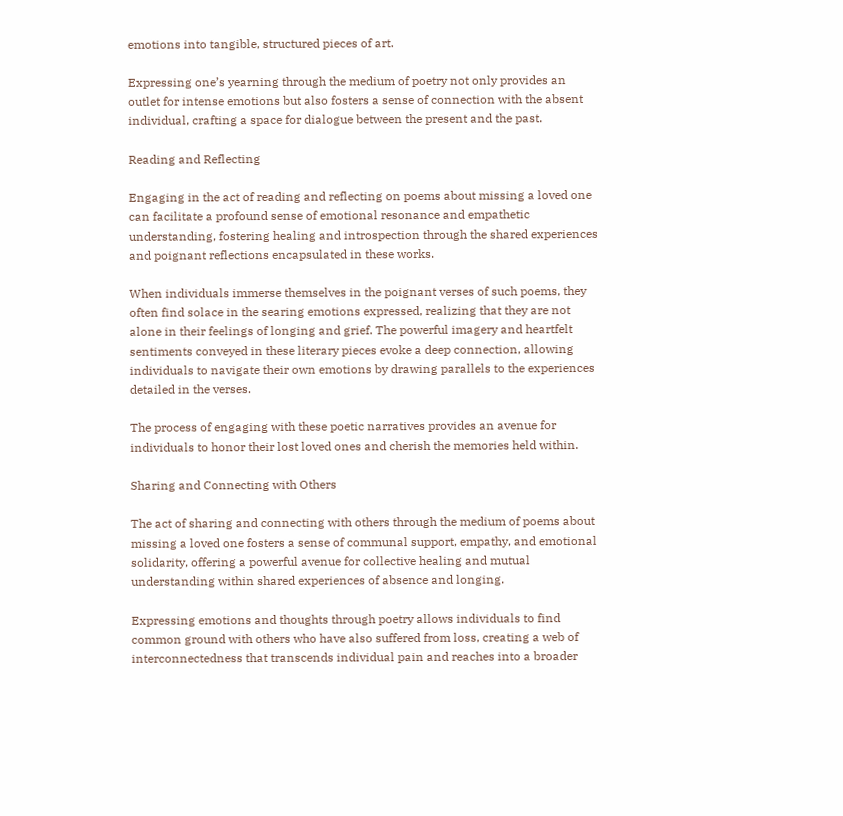emotions into tangible, structured pieces of art.

Expressing one’s yearning through the medium of poetry not only provides an outlet for intense emotions but also fosters a sense of connection with the absent individual, crafting a space for dialogue between the present and the past.

Reading and Reflecting

Engaging in the act of reading and reflecting on poems about missing a loved one can facilitate a profound sense of emotional resonance and empathetic understanding, fostering healing and introspection through the shared experiences and poignant reflections encapsulated in these works.

When individuals immerse themselves in the poignant verses of such poems, they often find solace in the searing emotions expressed, realizing that they are not alone in their feelings of longing and grief. The powerful imagery and heartfelt sentiments conveyed in these literary pieces evoke a deep connection, allowing individuals to navigate their own emotions by drawing parallels to the experiences detailed in the verses.

The process of engaging with these poetic narratives provides an avenue for individuals to honor their lost loved ones and cherish the memories held within.

Sharing and Connecting with Others

The act of sharing and connecting with others through the medium of poems about missing a loved one fosters a sense of communal support, empathy, and emotional solidarity, offering a powerful avenue for collective healing and mutual understanding within shared experiences of absence and longing.

Expressing emotions and thoughts through poetry allows individuals to find common ground with others who have also suffered from loss, creating a web of interconnectedness that transcends individual pain and reaches into a broader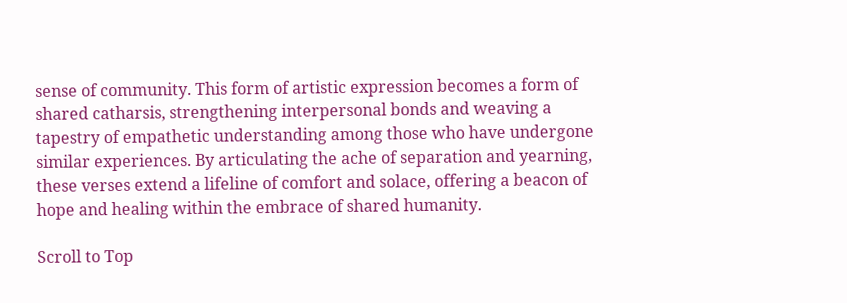sense of community. This form of artistic expression becomes a form of shared catharsis, strengthening interpersonal bonds and weaving a tapestry of empathetic understanding among those who have undergone similar experiences. By articulating the ache of separation and yearning, these verses extend a lifeline of comfort and solace, offering a beacon of hope and healing within the embrace of shared humanity.

Scroll to Top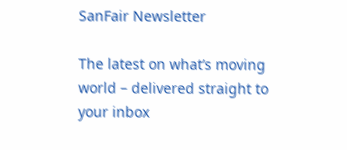SanFair Newsletter

The latest on what’s moving world – delivered straight to your inbox